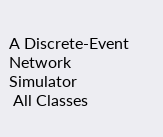A Discrete-Event Network Simulator
 All Classes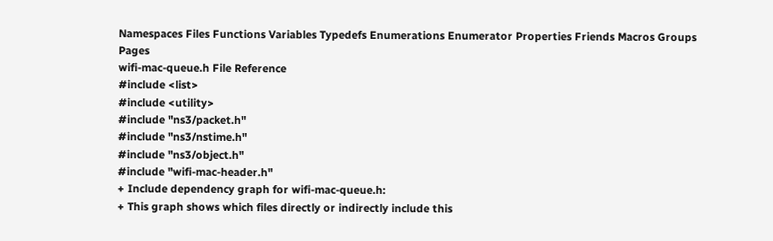Namespaces Files Functions Variables Typedefs Enumerations Enumerator Properties Friends Macros Groups Pages
wifi-mac-queue.h File Reference
#include <list>
#include <utility>
#include "ns3/packet.h"
#include "ns3/nstime.h"
#include "ns3/object.h"
#include "wifi-mac-header.h"
+ Include dependency graph for wifi-mac-queue.h:
+ This graph shows which files directly or indirectly include this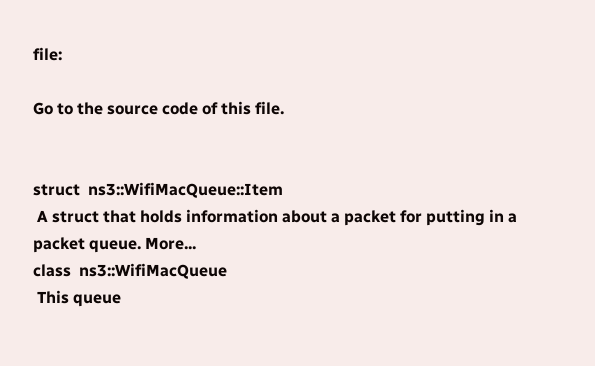file:

Go to the source code of this file.


struct  ns3::WifiMacQueue::Item
 A struct that holds information about a packet for putting in a packet queue. More...
class  ns3::WifiMacQueue
 This queue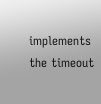implements the timeout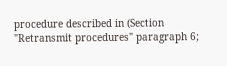procedure described in (Section "Retransmit procedures" paragraph 6;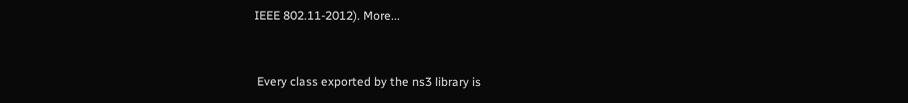IEEE 802.11-2012). More...


 Every class exported by the ns3 library is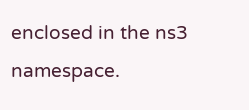enclosed in the ns3 namespace.